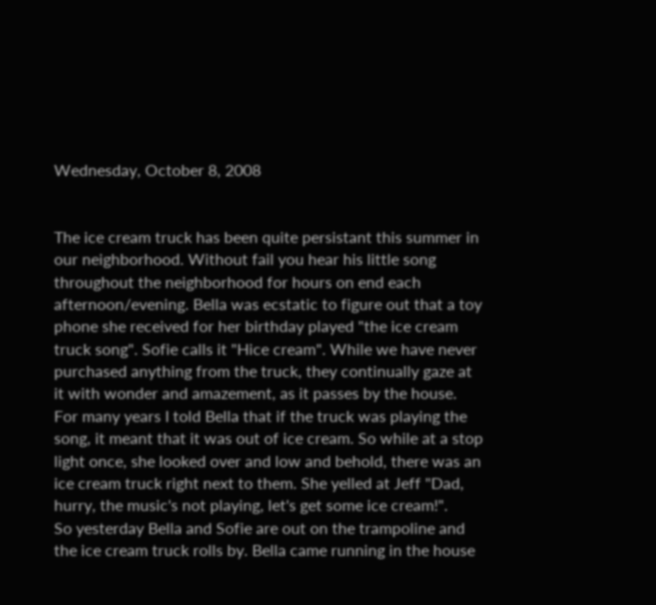Wednesday, October 8, 2008


The ice cream truck has been quite persistant this summer in our neighborhood. Without fail you hear his little song throughout the neighborhood for hours on end each afternoon/evening. Bella was ecstatic to figure out that a toy phone she received for her birthday played "the ice cream truck song". Sofie calls it "Hice cream". While we have never purchased anything from the truck, they continually gaze at it with wonder and amazement, as it passes by the house.
For many years I told Bella that if the truck was playing the song, it meant that it was out of ice cream. So while at a stop light once, she looked over and low and behold, there was an ice cream truck right next to them. She yelled at Jeff "Dad, hurry, the music's not playing, let's get some ice cream!".
So yesterday Bella and Sofie are out on the trampoline and the ice cream truck rolls by. Bella came running in the house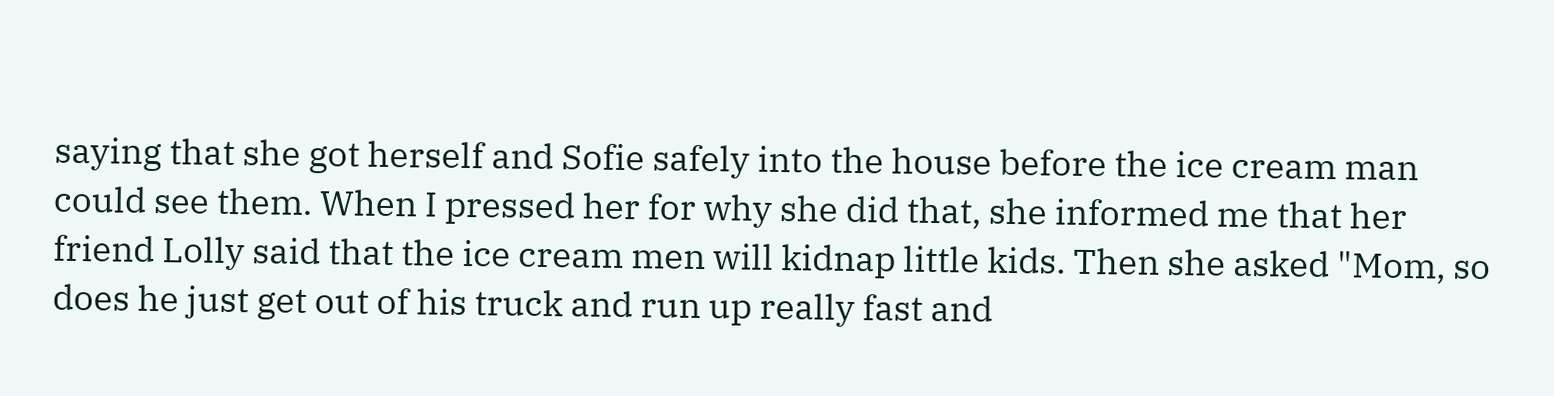saying that she got herself and Sofie safely into the house before the ice cream man could see them. When I pressed her for why she did that, she informed me that her friend Lolly said that the ice cream men will kidnap little kids. Then she asked "Mom, so does he just get out of his truck and run up really fast and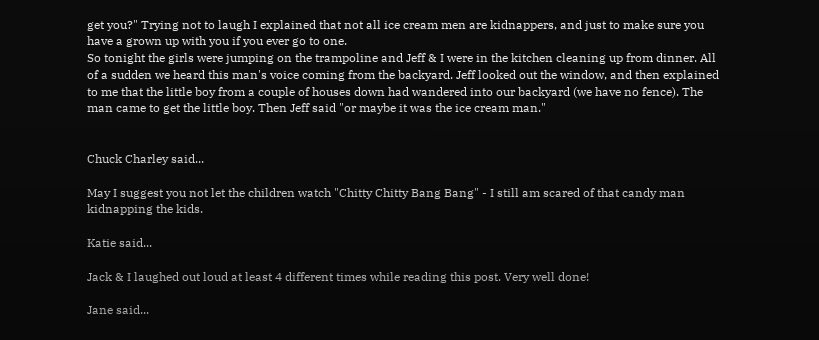get you?" Trying not to laugh I explained that not all ice cream men are kidnappers, and just to make sure you have a grown up with you if you ever go to one.
So tonight the girls were jumping on the trampoline and Jeff & I were in the kitchen cleaning up from dinner. All of a sudden we heard this man's voice coming from the backyard. Jeff looked out the window, and then explained to me that the little boy from a couple of houses down had wandered into our backyard (we have no fence). The man came to get the little boy. Then Jeff said "or maybe it was the ice cream man."


Chuck Charley said...

May I suggest you not let the children watch "Chitty Chitty Bang Bang" - I still am scared of that candy man kidnapping the kids.

Katie said...

Jack & I laughed out loud at least 4 different times while reading this post. Very well done!

Jane said...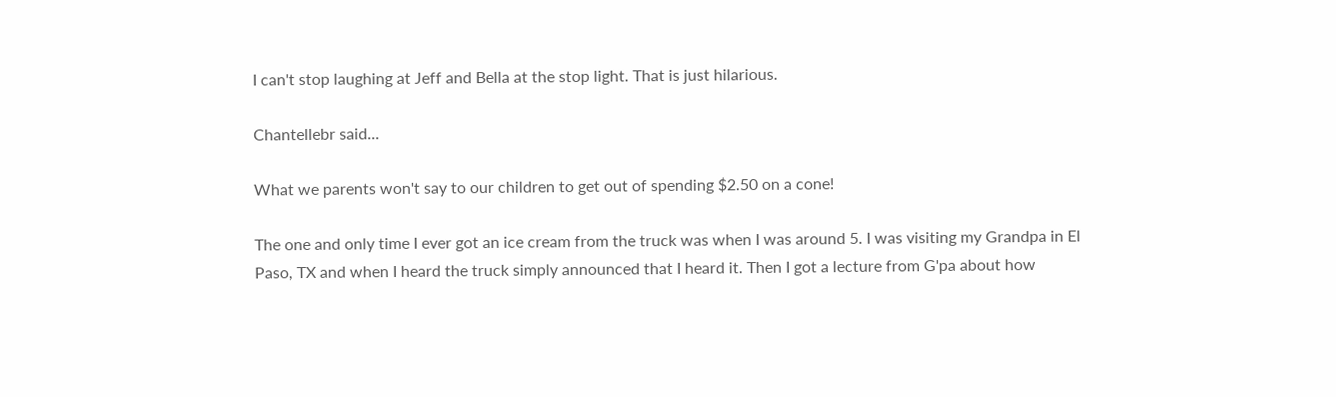I can't stop laughing at Jeff and Bella at the stop light. That is just hilarious.

Chantellebr said...

What we parents won't say to our children to get out of spending $2.50 on a cone!

The one and only time I ever got an ice cream from the truck was when I was around 5. I was visiting my Grandpa in El Paso, TX and when I heard the truck simply announced that I heard it. Then I got a lecture from G'pa about how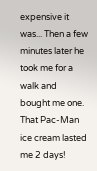expensive it was... Then a few minutes later he took me for a walk and bought me one. That Pac-Man ice cream lasted me 2 days!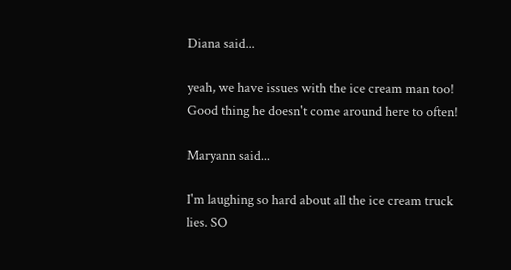Diana said...

yeah, we have issues with the ice cream man too! Good thing he doesn't come around here to often!

Maryann said...

I'm laughing so hard about all the ice cream truck lies. SO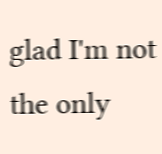glad I'm not the only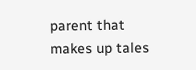parent that makes up tales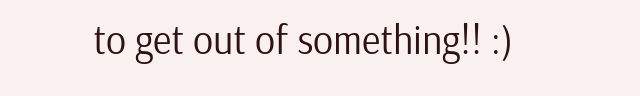to get out of something!! :)